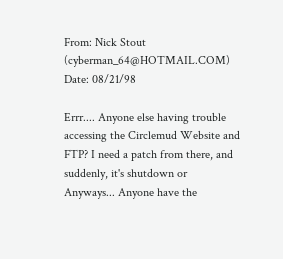From: Nick Stout (cyberman_64@HOTMAIL.COM)
Date: 08/21/98

Errr.... Anyone else having trouble accessing the Circlemud Website and
FTP? I need a patch from there, and suddenly, it's shutdown or
Anyways... Anyone have the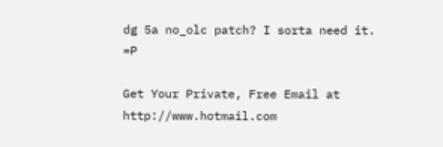dg 5a no_olc patch? I sorta need it. =P

Get Your Private, Free Email at http://www.hotmail.com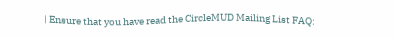| Ensure that you have read the CircleMUD Mailing List FAQ: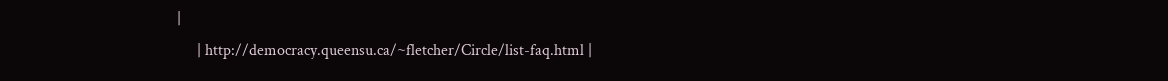|
     | http://democracy.queensu.ca/~fletcher/Circle/list-faq.html |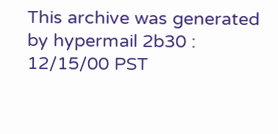This archive was generated by hypermail 2b30 : 12/15/00 PST